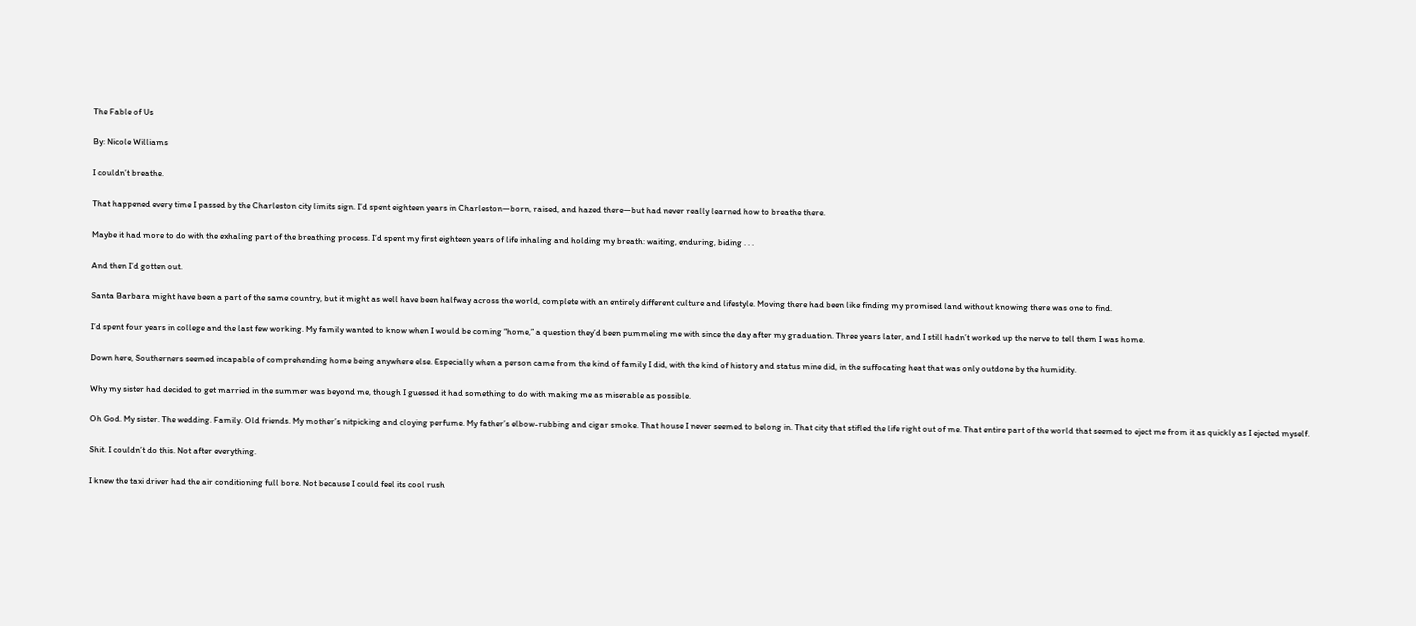The Fable of Us

By: Nicole Williams

I couldn’t breathe.

That happened every time I passed by the Charleston city limits sign. I’d spent eighteen years in Charleston—born, raised, and hazed there—but had never really learned how to breathe there.

Maybe it had more to do with the exhaling part of the breathing process. I’d spent my first eighteen years of life inhaling and holding my breath: waiting, enduring, biding . . .

And then I’d gotten out.

Santa Barbara might have been a part of the same country, but it might as well have been halfway across the world, complete with an entirely different culture and lifestyle. Moving there had been like finding my promised land without knowing there was one to find.

I’d spent four years in college and the last few working. My family wanted to know when I would be coming “home,” a question they’d been pummeling me with since the day after my graduation. Three years later, and I still hadn’t worked up the nerve to tell them I was home.

Down here, Southerners seemed incapable of comprehending home being anywhere else. Especially when a person came from the kind of family I did, with the kind of history and status mine did, in the suffocating heat that was only outdone by the humidity.

Why my sister had decided to get married in the summer was beyond me, though I guessed it had something to do with making me as miserable as possible.

Oh God. My sister. The wedding. Family. Old friends. My mother’s nitpicking and cloying perfume. My father’s elbow-rubbing and cigar smoke. That house I never seemed to belong in. That city that stifled the life right out of me. That entire part of the world that seemed to eject me from it as quickly as I ejected myself.

Shit. I couldn’t do this. Not after everything.

I knew the taxi driver had the air conditioning full bore. Not because I could feel its cool rush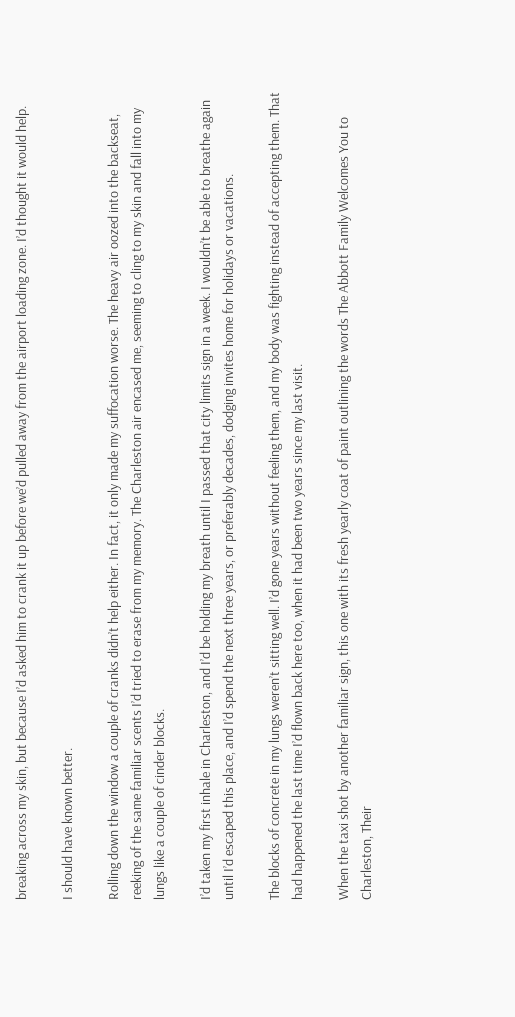breaking across my skin, but because I’d asked him to crank it up before we’d pulled away from the airport loading zone. I’d thought it would help.

I should have known better.

Rolling down the window a couple of cranks didn’t help either. In fact, it only made my suffocation worse. The heavy air oozed into the backseat, reeking of the same familiar scents I’d tried to erase from my memory. The Charleston air encased me, seeming to cling to my skin and fall into my lungs like a couple of cinder blocks.

I’d taken my first inhale in Charleston, and I’d be holding my breath until I passed that city limits sign in a week. I wouldn’t be able to breathe again until I’d escaped this place, and I’d spend the next three years, or preferably decades, dodging invites home for holidays or vacations.

The blocks of concrete in my lungs weren’t sitting well. I’d gone years without feeling them, and my body was fighting instead of accepting them. That had happened the last time I’d flown back here too, when it had been two years since my last visit.

When the taxi shot by another familiar sign, this one with its fresh yearly coat of paint outlining the words The Abbott Family Welcomes You to Charleston, Their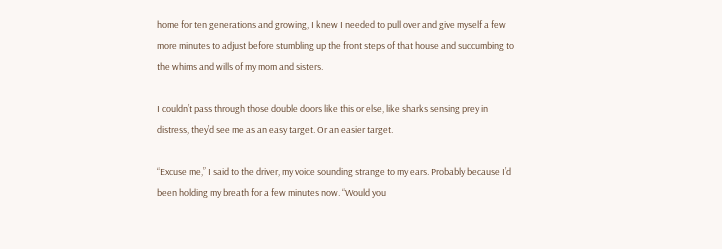home for ten generations and growing, I knew I needed to pull over and give myself a few more minutes to adjust before stumbling up the front steps of that house and succumbing to the whims and wills of my mom and sisters.

I couldn’t pass through those double doors like this or else, like sharks sensing prey in distress, they’d see me as an easy target. Or an easier target.

“Excuse me,” I said to the driver, my voice sounding strange to my ears. Probably because I’d been holding my breath for a few minutes now. “Would you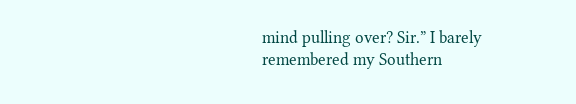mind pulling over? Sir.” I barely remembered my Southern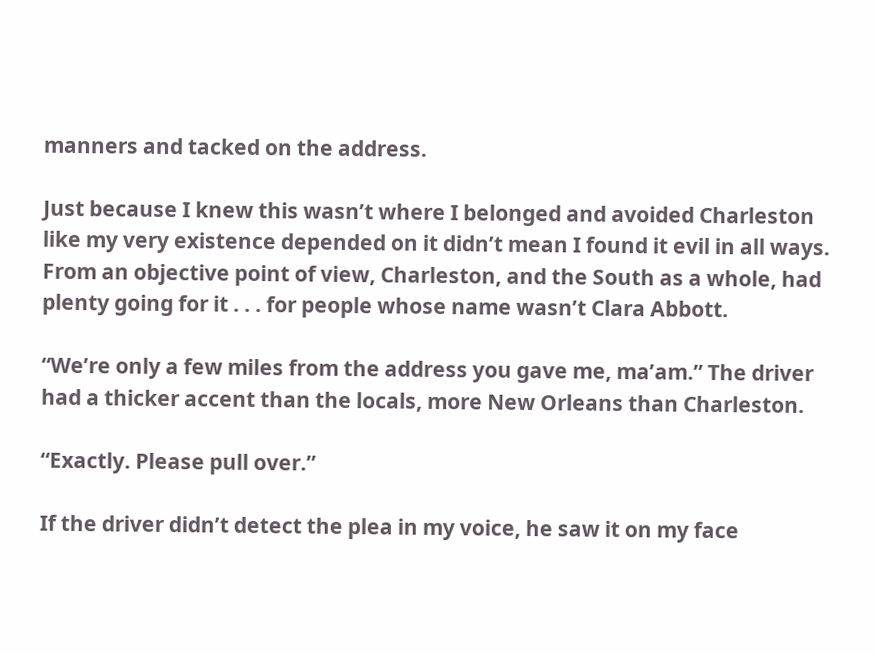manners and tacked on the address.

Just because I knew this wasn’t where I belonged and avoided Charleston like my very existence depended on it didn’t mean I found it evil in all ways. From an objective point of view, Charleston, and the South as a whole, had plenty going for it . . . for people whose name wasn’t Clara Abbott.

“We’re only a few miles from the address you gave me, ma’am.” The driver had a thicker accent than the locals, more New Orleans than Charleston.

“Exactly. Please pull over.”

If the driver didn’t detect the plea in my voice, he saw it on my face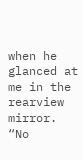when he glanced at me in the rearview mirror. “No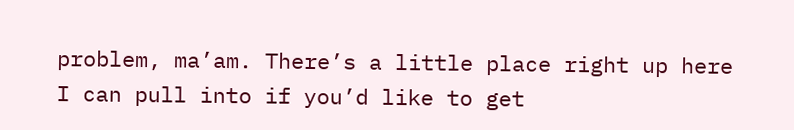problem, ma’am. There’s a little place right up here I can pull into if you’d like to get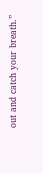out and catch your breath.”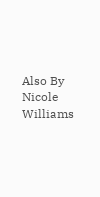Also By Nicole Williams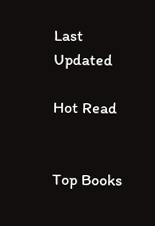Last Updated

Hot Read


Top Books